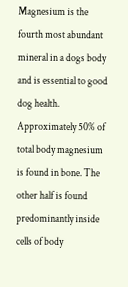Magnesium is the fourth most abundant mineral in a dogs body and is essential to good dog health. Approximately 50% of total body magnesium is found in bone. The other half is found predominantly inside cells of body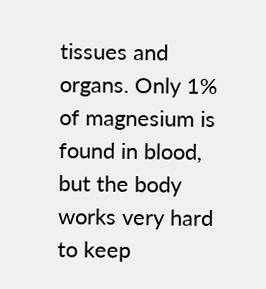tissues and organs. Only 1% of magnesium is found in blood, but the body works very hard to keep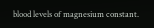blood levels of magnesium constant.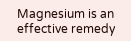Magnesium is an effective remedy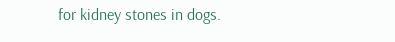for kidney stones in dogs.